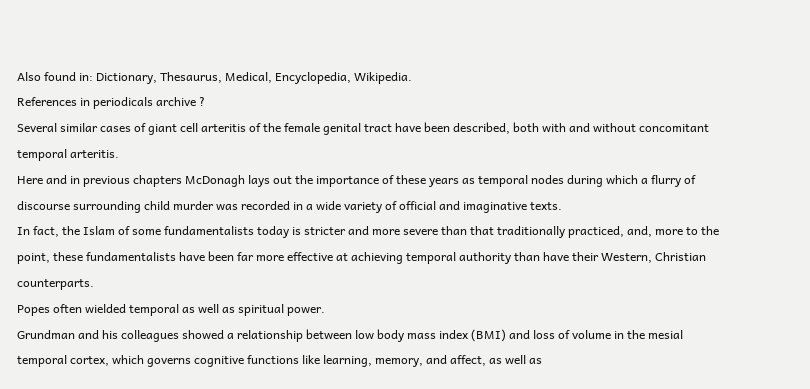Also found in: Dictionary, Thesaurus, Medical, Encyclopedia, Wikipedia.
References in periodicals archive ?
Several similar cases of giant cell arteritis of the female genital tract have been described, both with and without concomitant temporal arteritis.
Here and in previous chapters McDonagh lays out the importance of these years as temporal nodes during which a flurry of discourse surrounding child murder was recorded in a wide variety of official and imaginative texts.
In fact, the Islam of some fundamentalists today is stricter and more severe than that traditionally practiced, and, more to the point, these fundamentalists have been far more effective at achieving temporal authority than have their Western, Christian counterparts.
Popes often wielded temporal as well as spiritual power.
Grundman and his colleagues showed a relationship between low body mass index (BMI) and loss of volume in the mesial temporal cortex, which governs cognitive functions like learning, memory, and affect, as well as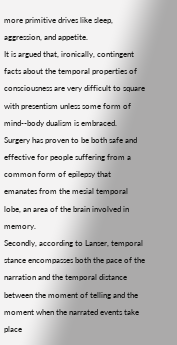more primitive drives like sleep, aggression, and appetite.
It is argued that, ironically, contingent facts about the temporal properties of consciousness are very difficult to square with presentism unless some form of mind--body dualism is embraced.
Surgery has proven to be both safe and effective for people suffering from a common form of epilepsy that emanates from the mesial temporal lobe, an area of the brain involved in memory.
Secondly, according to Lanser, temporal stance encompasses both the pace of the narration and the temporal distance between the moment of telling and the moment when the narrated events take place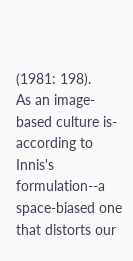(1981: 198).
As an image-based culture is-according to Innis's formulation--a space-biased one that distorts our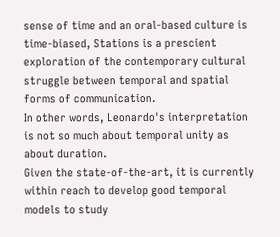sense of time and an oral-based culture is time-biased, Stations is a prescient exploration of the contemporary cultural struggle between temporal and spatial forms of communication.
In other words, Leonardo's interpretation is not so much about temporal unity as about duration.
Given the state-of-the-art, it is currently within reach to develop good temporal models to study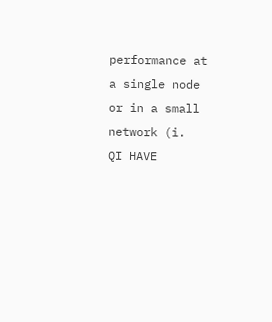performance at a single node or in a small network (i.
QI HAVE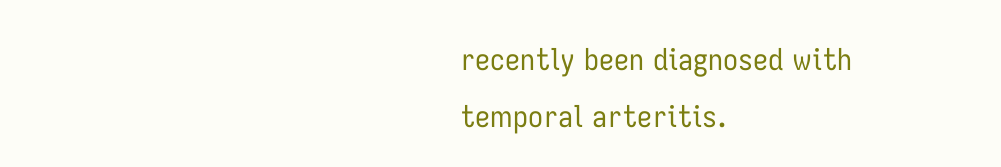recently been diagnosed with temporal arteritis.